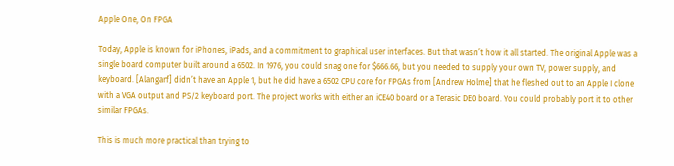Apple One, On FPGA

Today, Apple is known for iPhones, iPads, and a commitment to graphical user interfaces. But that wasn’t how it all started. The original Apple was a single board computer built around a 6502. In 1976, you could snag one for $666.66, but you needed to supply your own TV, power supply, and keyboard. [Alangarf] didn’t have an Apple 1, but he did have a 6502 CPU core for FPGAs from [Andrew Holme] that he fleshed out to an Apple I clone with a VGA output and PS/2 keyboard port. The project works with either an iCE40 board or a Terasic DE0 board. You could probably port it to other similar FPGAs.

This is much more practical than trying to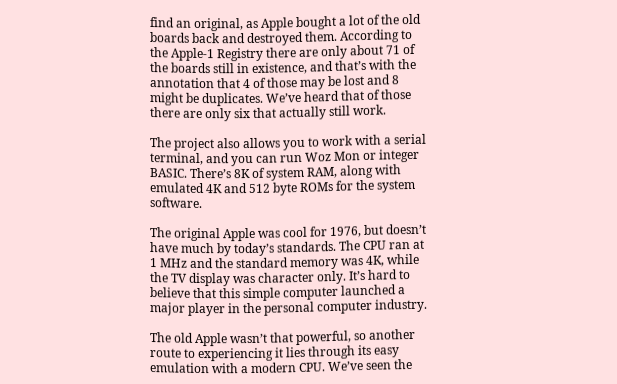find an original, as Apple bought a lot of the old boards back and destroyed them. According to the Apple-1 Registry there are only about 71 of the boards still in existence, and that’s with the annotation that 4 of those may be lost and 8 might be duplicates. We’ve heard that of those there are only six that actually still work.

The project also allows you to work with a serial terminal, and you can run Woz Mon or integer BASIC. There’s 8K of system RAM, along with emulated 4K and 512 byte ROMs for the system software.

The original Apple was cool for 1976, but doesn’t have much by today’s standards. The CPU ran at 1 MHz and the standard memory was 4K, while the TV display was character only. It’s hard to believe that this simple computer launched a major player in the personal computer industry.

The old Apple wasn’t that powerful, so another route to experiencing it lies through its easy emulation with a modern CPU. We’ve seen the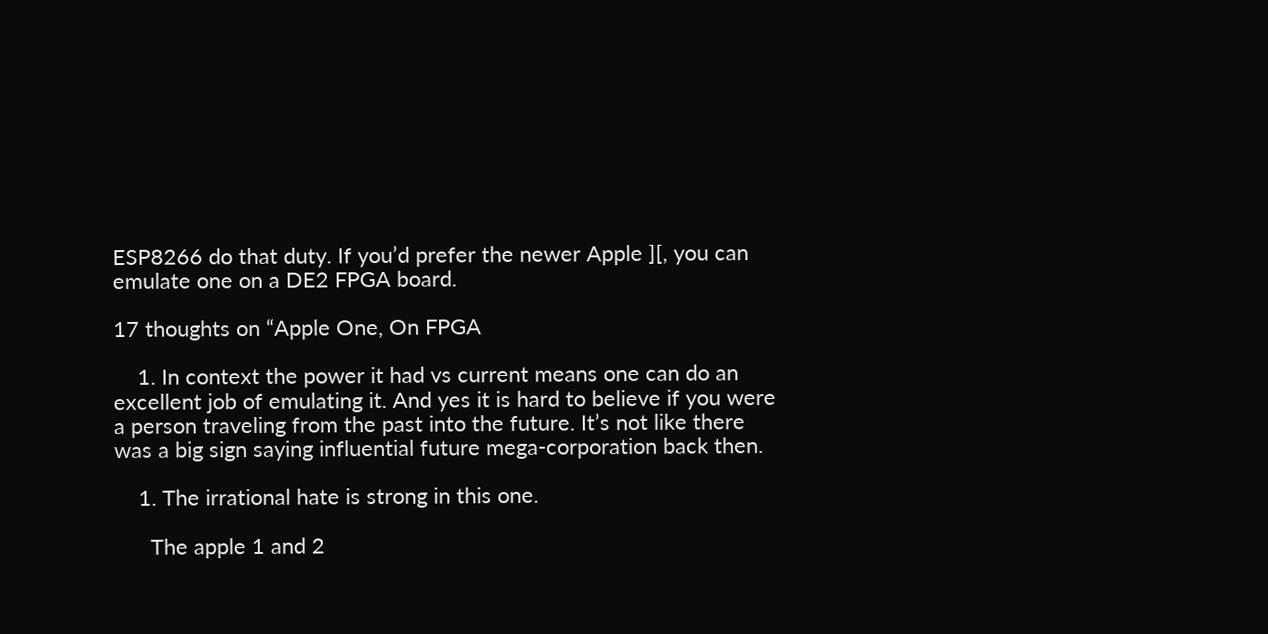ESP8266 do that duty. If you’d prefer the newer Apple ][, you can emulate one on a DE2 FPGA board.

17 thoughts on “Apple One, On FPGA

    1. In context the power it had vs current means one can do an excellent job of emulating it. And yes it is hard to believe if you were a person traveling from the past into the future. It’s not like there was a big sign saying influential future mega-corporation back then.

    1. The irrational hate is strong in this one.

      The apple 1 and 2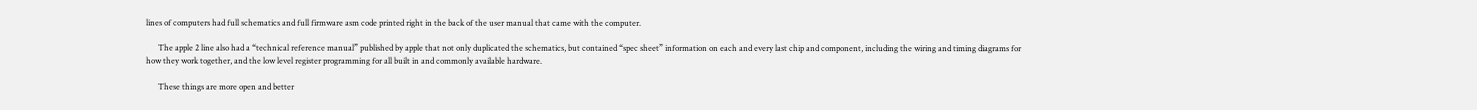lines of computers had full schematics and full firmware asm code printed right in the back of the user manual that came with the computer.

      The apple 2 line also had a “technical reference manual” published by apple that not only duplicated the schematics, but contained “spec sheet” information on each and every last chip and component, including the wiring and timing diagrams for how they work together, and the low level register programming for all built in and commonly available hardware.

      These things are more open and better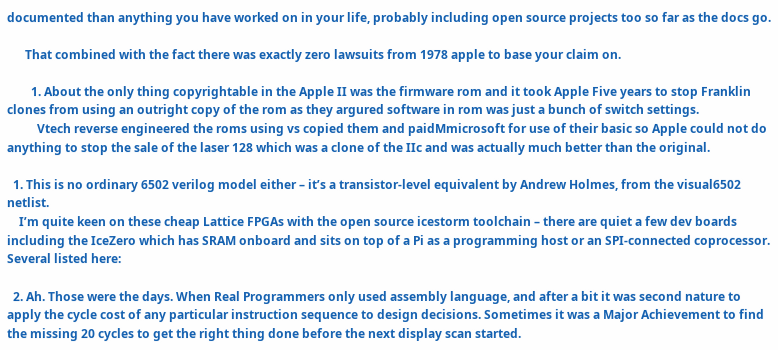documented than anything you have worked on in your life, probably including open source projects too so far as the docs go.

      That combined with the fact there was exactly zero lawsuits from 1978 apple to base your claim on.

        1. About the only thing copyrightable in the Apple II was the firmware rom and it took Apple Five years to stop Franklin clones from using an outright copy of the rom as they argured software in rom was just a bunch of switch settings.
          Vtech reverse engineered the roms using vs copied them and paidMmicrosoft for use of their basic so Apple could not do anything to stop the sale of the laser 128 which was a clone of the IIc and was actually much better than the original.

  1. This is no ordinary 6502 verilog model either – it’s a transistor-level equivalent by Andrew Holmes, from the visual6502 netlist.
    I’m quite keen on these cheap Lattice FPGAs with the open source icestorm toolchain – there are quiet a few dev boards including the IceZero which has SRAM onboard and sits on top of a Pi as a programming host or an SPI-connected coprocessor. Several listed here:

  2. Ah. Those were the days. When Real Programmers only used assembly language, and after a bit it was second nature to apply the cycle cost of any particular instruction sequence to design decisions. Sometimes it was a Major Achievement to find the missing 20 cycles to get the right thing done before the next display scan started.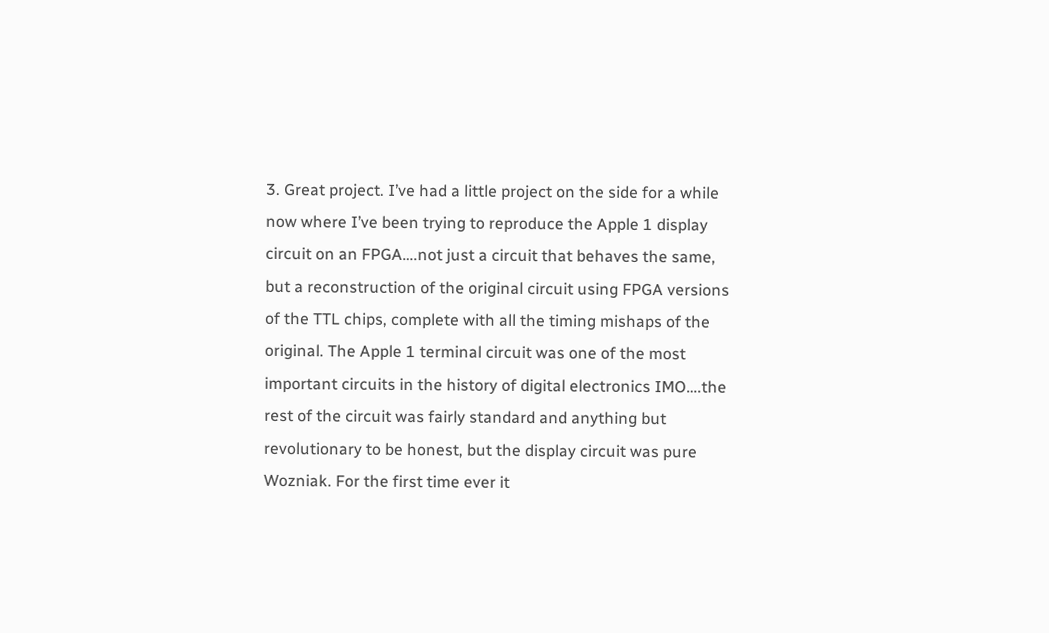3. Great project. I’ve had a little project on the side for a while now where I’ve been trying to reproduce the Apple 1 display circuit on an FPGA….not just a circuit that behaves the same, but a reconstruction of the original circuit using FPGA versions of the TTL chips, complete with all the timing mishaps of the original. The Apple 1 terminal circuit was one of the most important circuits in the history of digital electronics IMO….the rest of the circuit was fairly standard and anything but revolutionary to be honest, but the display circuit was pure Wozniak. For the first time ever it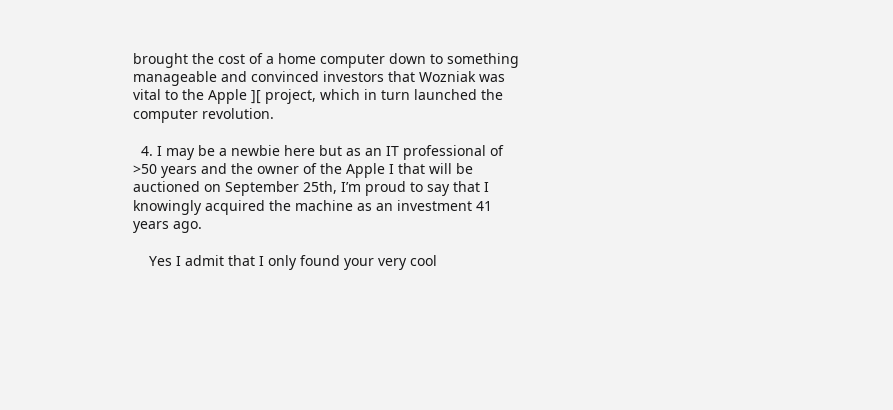brought the cost of a home computer down to something manageable and convinced investors that Wozniak was vital to the Apple ][ project, which in turn launched the computer revolution.

  4. I may be a newbie here but as an IT professional of >50 years and the owner of the Apple I that will be auctioned on September 25th, I’m proud to say that I knowingly acquired the machine as an investment 41 years ago.

    Yes I admit that I only found your very cool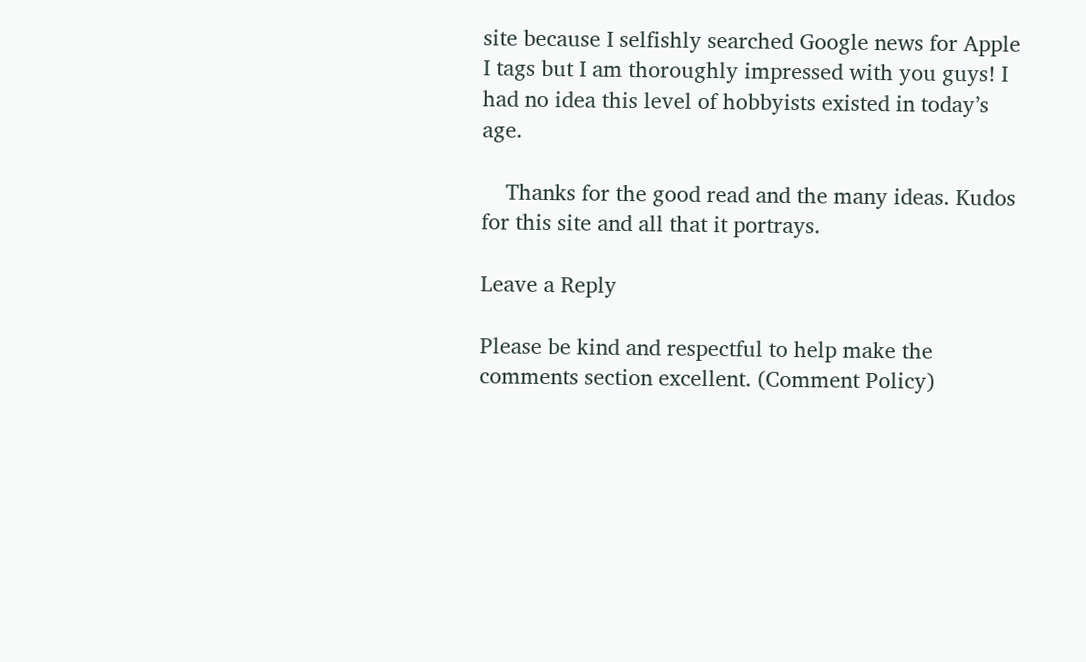site because I selfishly searched Google news for Apple I tags but I am thoroughly impressed with you guys! I had no idea this level of hobbyists existed in today’s age.

    Thanks for the good read and the many ideas. Kudos for this site and all that it portrays.

Leave a Reply

Please be kind and respectful to help make the comments section excellent. (Comment Policy)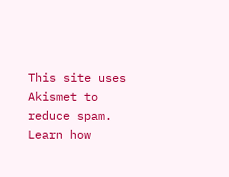This site uses Akismet to reduce spam. Learn how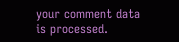your comment data is processed.